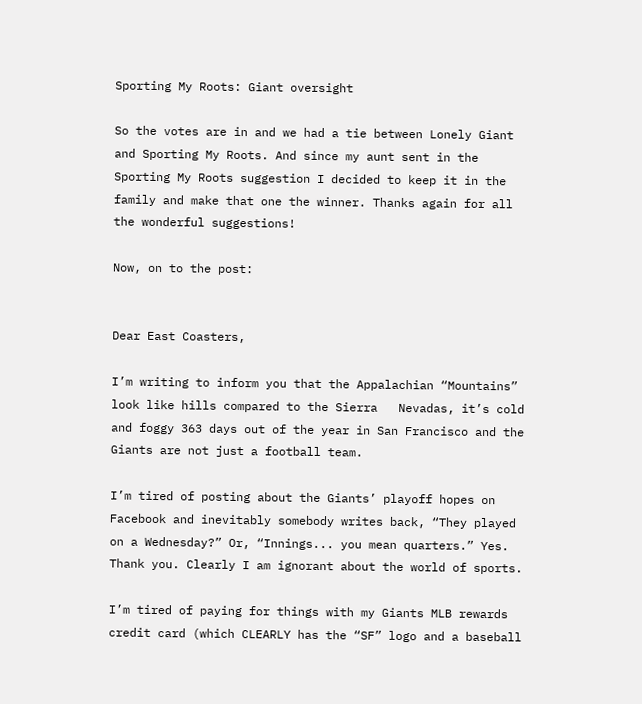Sporting My Roots: Giant oversight

So the votes are in and we had a tie between Lonely Giant and Sporting My Roots. And since my aunt sent in the Sporting My Roots suggestion I decided to keep it in the family and make that one the winner. Thanks again for all the wonderful suggestions!

Now, on to the post:


Dear East Coasters,

I’m writing to inform you that the Appalachian “Mountains” look like hills compared to the Sierra   Nevadas, it’s cold and foggy 363 days out of the year in San Francisco and the Giants are not just a football team.

I’m tired of posting about the Giants’ playoff hopes on Facebook and inevitably somebody writes back, “They played on a Wednesday?” Or, “Innings... you mean quarters.” Yes. Thank you. Clearly I am ignorant about the world of sports.

I’m tired of paying for things with my Giants MLB rewards credit card (which CLEARLY has the “SF” logo and a baseball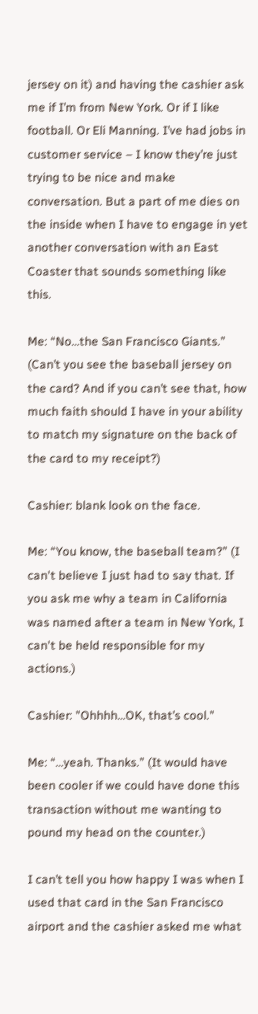jersey on it) and having the cashier ask me if I’m from New York. Or if I like football. Or Eli Manning. I’ve had jobs in customer service – I know they’re just trying to be nice and make conversation. But a part of me dies on the inside when I have to engage in yet another conversation with an East Coaster that sounds something like this.

Me: “No…the San Francisco Giants.” (Can’t you see the baseball jersey on the card? And if you can’t see that, how much faith should I have in your ability to match my signature on the back of the card to my receipt?)

Cashier: blank look on the face.

Me: “You know, the baseball team?” (I can't believe I just had to say that. If you ask me why a team in California was named after a team in New York, I can't be held responsible for my actions.)

Cashier: "Ohhhh…OK, that’s cool."

Me: “…yeah. Thanks.” (It would have been cooler if we could have done this transaction without me wanting to pound my head on the counter.)

I can’t tell you how happy I was when I used that card in the San Francisco airport and the cashier asked me what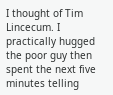I thought of Tim Lincecum. I practically hugged the poor guy then spent the next five minutes telling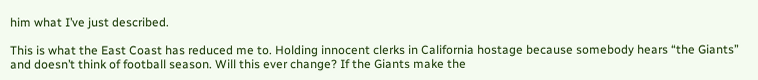him what I’ve just described.

This is what the East Coast has reduced me to. Holding innocent clerks in California hostage because somebody hears “the Giants” and doesn’t think of football season. Will this ever change? If the Giants make the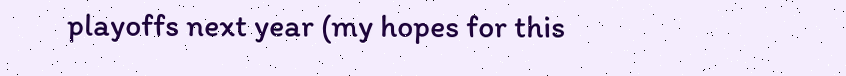playoffs next year (my hopes for this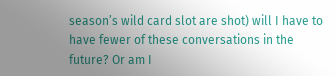season’s wild card slot are shot) will I have to have fewer of these conversations in the future? Or am I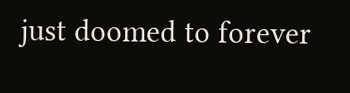just doomed to forever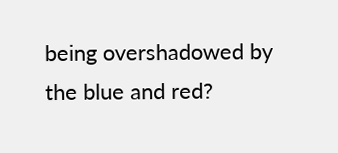being overshadowed by the blue and red?